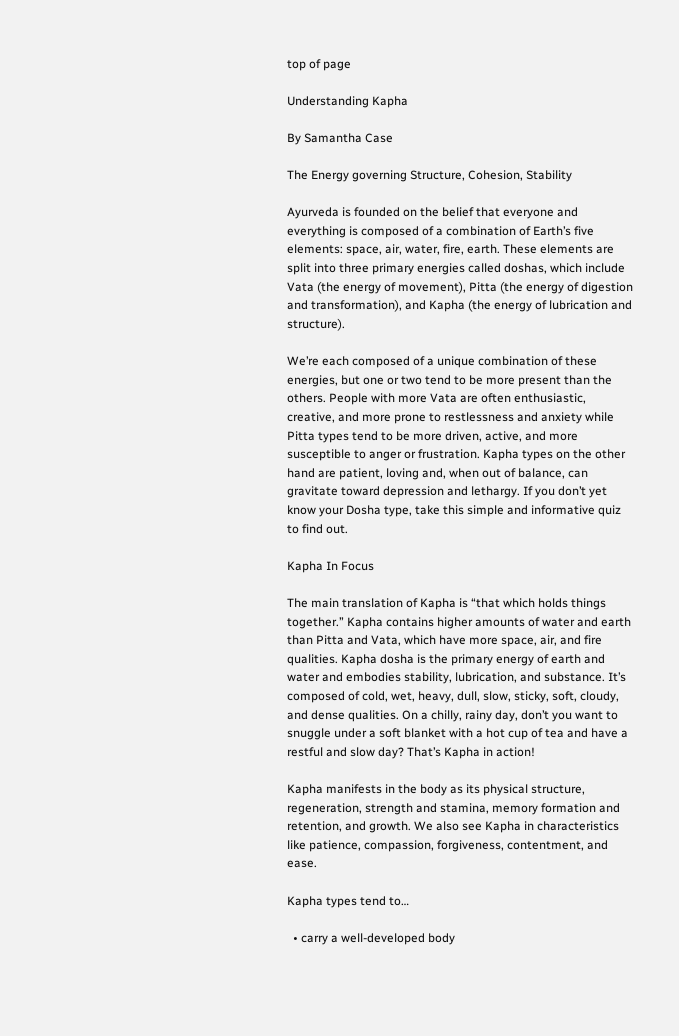top of page

Understanding Kapha

By Samantha Case

The Energy governing Structure, Cohesion, Stability

Ayurveda is founded on the belief that everyone and everything is composed of a combination of Earth’s five elements: space, air, water, fire, earth. These elements are split into three primary energies called doshas, which include Vata (the energy of movement), Pitta (the energy of digestion and transformation), and Kapha (the energy of lubrication and structure).

We’re each composed of a unique combination of these energies, but one or two tend to be more present than the others. People with more Vata are often enthusiastic, creative, and more prone to restlessness and anxiety while Pitta types tend to be more driven, active, and more susceptible to anger or frustration. Kapha types on the other hand are patient, loving and, when out of balance, can gravitate toward depression and lethargy. If you don’t yet know your Dosha type, take this simple and informative quiz to find out.

Kapha In Focus

The main translation of Kapha is “that which holds things together.” Kapha contains higher amounts of water and earth than Pitta and Vata, which have more space, air, and fire qualities. Kapha dosha is the primary energy of earth and water and embodies stability, lubrication, and substance. It’s composed of cold, wet, heavy, dull, slow, sticky, soft, cloudy, and dense qualities. On a chilly, rainy day, don’t you want to snuggle under a soft blanket with a hot cup of tea and have a restful and slow day? That’s Kapha in action!

Kapha manifests in the body as its physical structure, regeneration, strength and stamina, memory formation and retention, and growth. We also see Kapha in characteristics like patience, compassion, forgiveness, contentment, and ease.

Kapha types tend to…

  • carry a well-developed body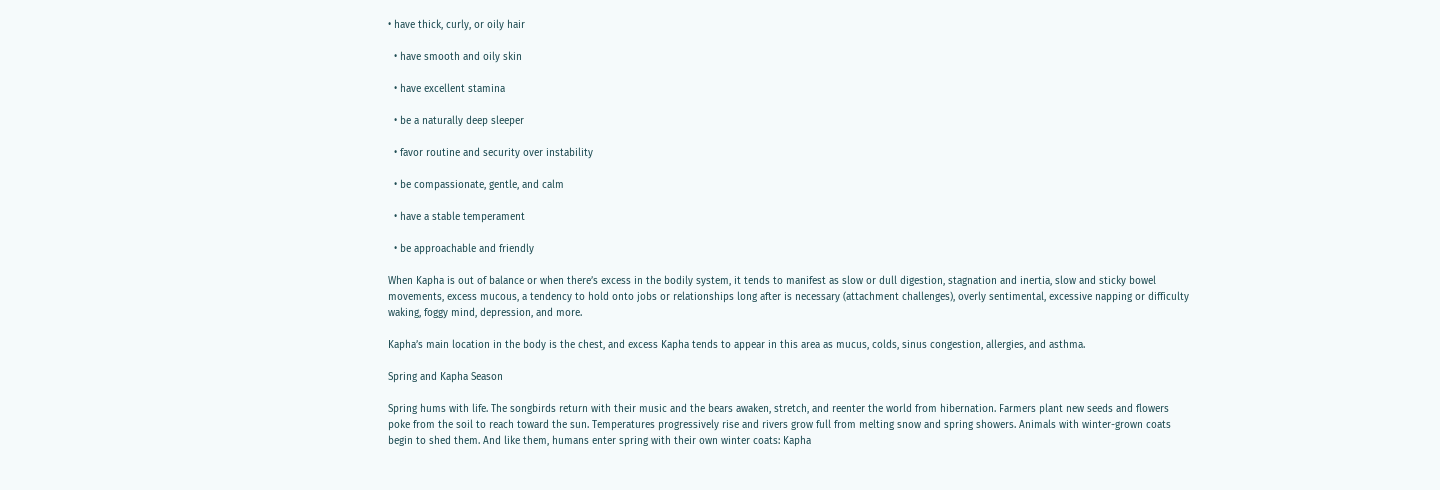• have thick, curly, or oily hair

  • have smooth and oily skin

  • have excellent stamina

  • be a naturally deep sleeper

  • favor routine and security over instability

  • be compassionate, gentle, and calm

  • have a stable temperament

  • be approachable and friendly

When Kapha is out of balance or when there’s excess in the bodily system, it tends to manifest as slow or dull digestion, stagnation and inertia, slow and sticky bowel movements, excess mucous, a tendency to hold onto jobs or relationships long after is necessary (attachment challenges), overly sentimental, excessive napping or difficulty waking, foggy mind, depression, and more.

Kapha’s main location in the body is the chest, and excess Kapha tends to appear in this area as mucus, colds, sinus congestion, allergies, and asthma.

Spring and Kapha Season

Spring hums with life. The songbirds return with their music and the bears awaken, stretch, and reenter the world from hibernation. Farmers plant new seeds and flowers poke from the soil to reach toward the sun. Temperatures progressively rise and rivers grow full from melting snow and spring showers. Animals with winter-grown coats begin to shed them. And like them, humans enter spring with their own winter coats: Kapha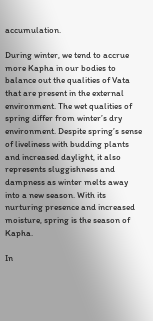accumulation.

During winter, we tend to accrue more Kapha in our bodies to balance out the qualities of Vata that are present in the external environment. The wet qualities of spring differ from winter’s dry environment. Despite spring’s sense of liveliness with budding plants and increased daylight, it also represents sluggishness and dampness as winter melts away into a new season. With its nurturing presence and increased moisture, spring is the season of Kapha.

In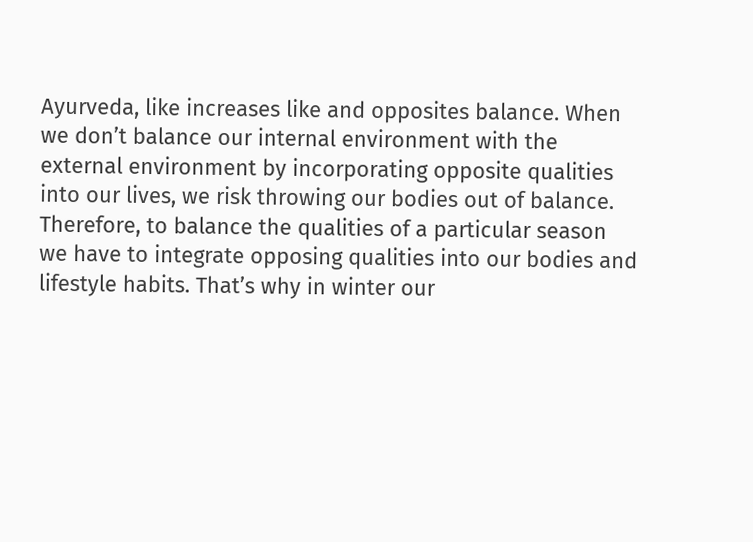Ayurveda, like increases like and opposites balance. When we don’t balance our internal environment with the external environment by incorporating opposite qualities into our lives, we risk throwing our bodies out of balance. Therefore, to balance the qualities of a particular season we have to integrate opposing qualities into our bodies and lifestyle habits. That’s why in winter our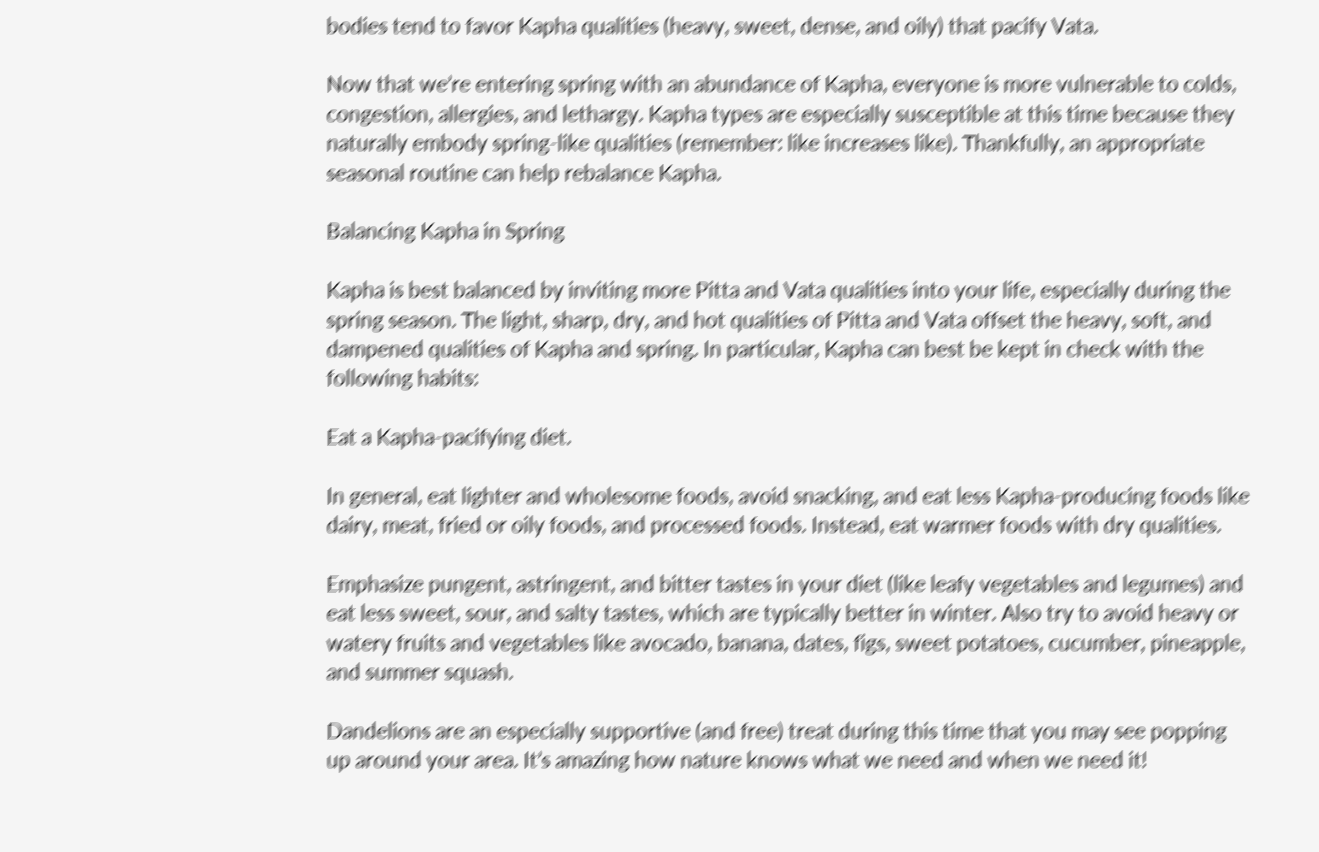bodies tend to favor Kapha qualities (heavy, sweet, dense, and oily) that pacify Vata.

Now that we’re entering spring with an abundance of Kapha, everyone is more vulnerable to colds, congestion, allergies, and lethargy. Kapha types are especially susceptible at this time because they naturally embody spring-like qualities (remember: like increases like). Thankfully, an appropriate seasonal routine can help rebalance Kapha.

Balancing Kapha in Spring

Kapha is best balanced by inviting more Pitta and Vata qualities into your life, especially during the spring season. The light, sharp, dry, and hot qualities of Pitta and Vata offset the heavy, soft, and dampened qualities of Kapha and spring. In particular, Kapha can best be kept in check with the following habits:

Eat a Kapha-pacifying diet.

In general, eat lighter and wholesome foods, avoid snacking, and eat less Kapha-producing foods like dairy, meat, fried or oily foods, and processed foods. Instead, eat warmer foods with dry qualities.

Emphasize pungent, astringent, and bitter tastes in your diet (like leafy vegetables and legumes) and eat less sweet, sour, and salty tastes, which are typically better in winter. Also try to avoid heavy or watery fruits and vegetables like avocado, banana, dates, figs, sweet potatoes, cucumber, pineapple, and summer squash.

Dandelions are an especially supportive (and free) treat during this time that you may see popping up around your area. It’s amazing how nature knows what we need and when we need it!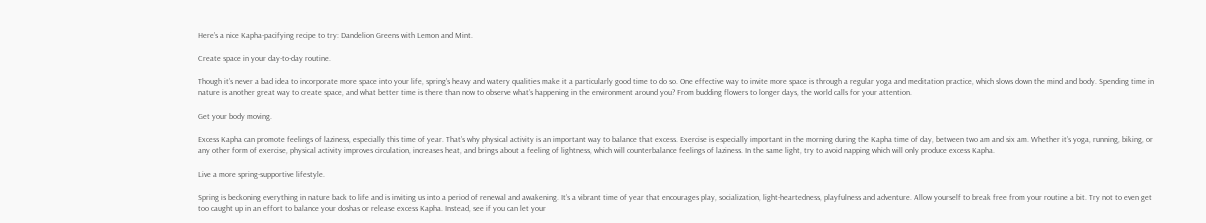Here’s a nice Kapha-pacifying recipe to try: Dandelion Greens with Lemon and Mint.

Create space in your day-to-day routine.

Though it’s never a bad idea to incorporate more space into your life, spring’s heavy and watery qualities make it a particularly good time to do so. One effective way to invite more space is through a regular yoga and meditation practice, which slows down the mind and body. Spending time in nature is another great way to create space, and what better time is there than now to observe what’s happening in the environment around you? From budding flowers to longer days, the world calls for your attention.

Get your body moving.

Excess Kapha can promote feelings of laziness, especially this time of year. That’s why physical activity is an important way to balance that excess. Exercise is especially important in the morning during the Kapha time of day, between two am and six am. Whether it’s yoga, running, biking, or any other form of exercise, physical activity improves circulation, increases heat, and brings about a feeling of lightness, which will counterbalance feelings of laziness. In the same light, try to avoid napping which will only produce excess Kapha.

Live a more spring-supportive lifestyle.

Spring is beckoning everything in nature back to life and is inviting us into a period of renewal and awakening. It’s a vibrant time of year that encourages play, socialization, light-heartedness, playfulness and adventure. Allow yourself to break free from your routine a bit. Try not to even get too caught up in an effort to balance your doshas or release excess Kapha. Instead, see if you can let your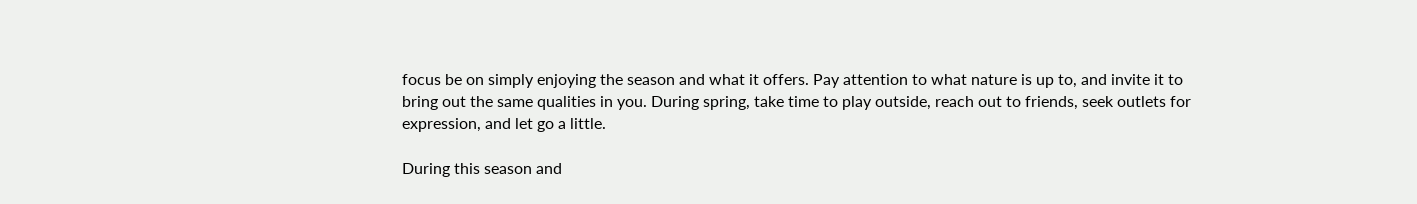focus be on simply enjoying the season and what it offers. Pay attention to what nature is up to, and invite it to bring out the same qualities in you. During spring, take time to play outside, reach out to friends, seek outlets for expression, and let go a little.

During this season and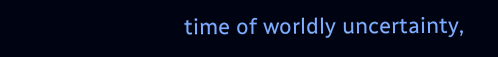time of worldly uncertainty,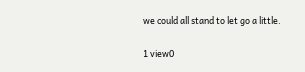we could all stand to let go a little.

1 view0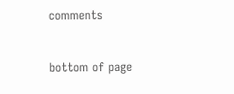comments


bottom of page